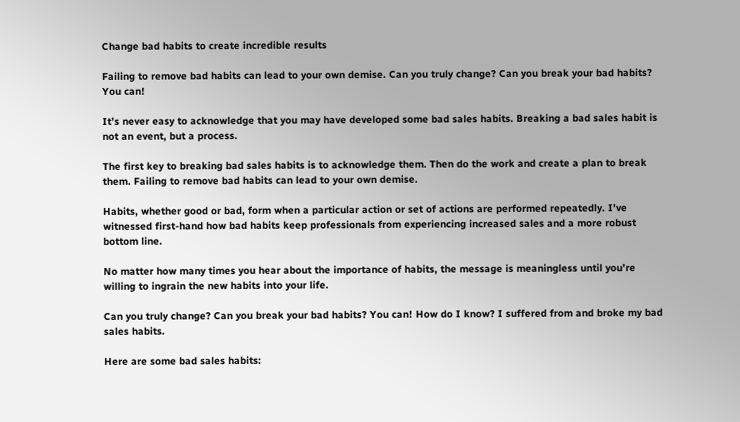Change bad habits to create incredible results

Failing to remove bad habits can lead to your own demise. Can you truly change? Can you break your bad habits? You can!

It’s never easy to acknowledge that you may have developed some bad sales habits. Breaking a bad sales habit is not an event, but a process.

The first key to breaking bad sales habits is to acknowledge them. Then do the work and create a plan to break them. Failing to remove bad habits can lead to your own demise.

Habits, whether good or bad, form when a particular action or set of actions are performed repeatedly. I’ve witnessed first-hand how bad habits keep professionals from experiencing increased sales and a more robust bottom line.

No matter how many times you hear about the importance of habits, the message is meaningless until you’re willing to ingrain the new habits into your life.

Can you truly change? Can you break your bad habits? You can! How do I know? I suffered from and broke my bad sales habits.

Here are some bad sales habits: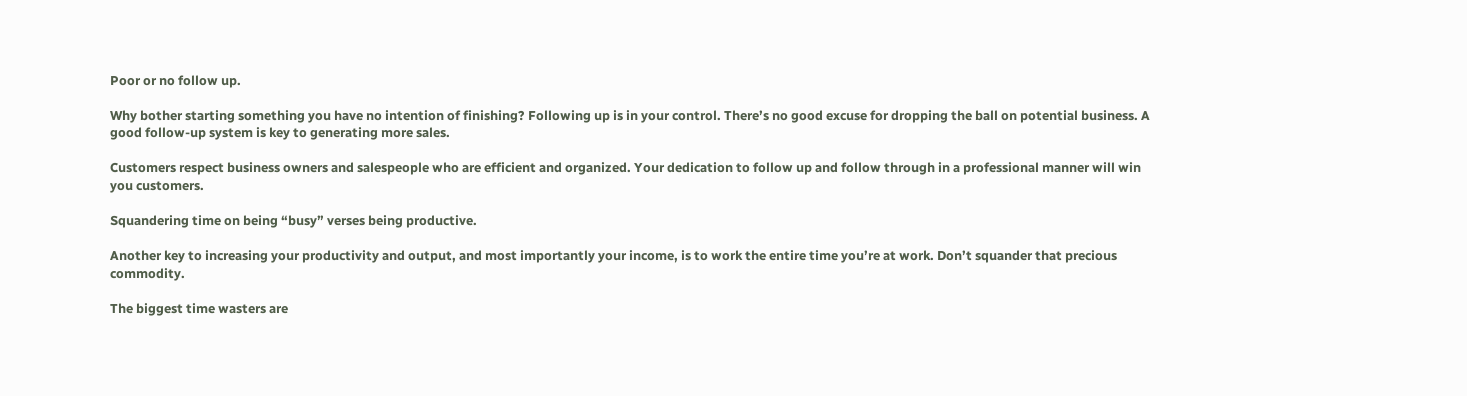Poor or no follow up.

Why bother starting something you have no intention of finishing? Following up is in your control. There’s no good excuse for dropping the ball on potential business. A good follow-up system is key to generating more sales.

Customers respect business owners and salespeople who are efficient and organized. Your dedication to follow up and follow through in a professional manner will win you customers.

Squandering time on being “busy” verses being productive.

Another key to increasing your productivity and output, and most importantly your income, is to work the entire time you’re at work. Don’t squander that precious commodity.

The biggest time wasters are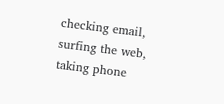checking email, surfing the web, taking phone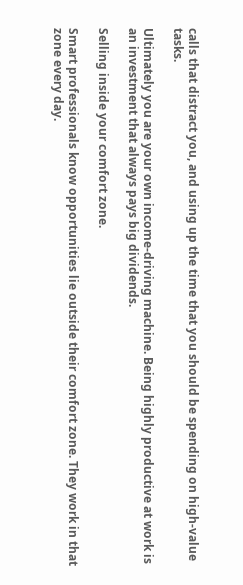calls that distract you, and using up the time that you should be spending on high-value tasks.

Ultimately you are your own income-driving machine. Being highly productive at work is an investment that always pays big dividends.

Selling inside your comfort zone.

Smart professionals know opportunities lie outside their comfort zone. They work in that zone every day.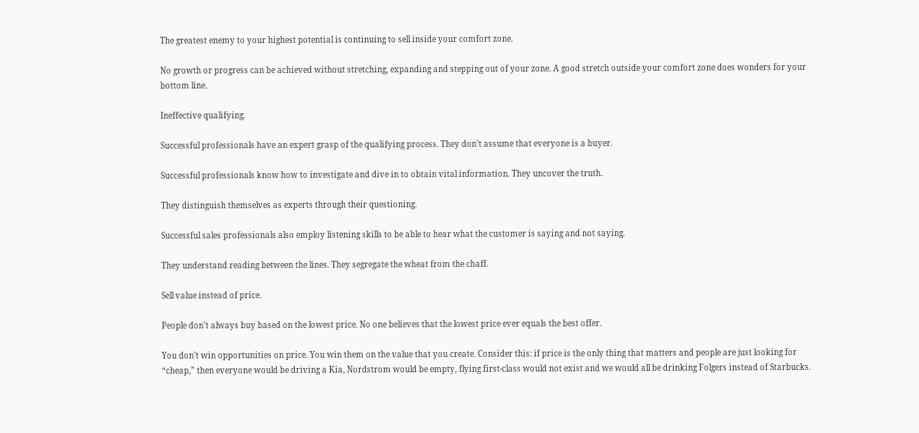The greatest enemy to your highest potential is continuing to sell inside your comfort zone.

No growth or progress can be achieved without stretching, expanding and stepping out of your zone. A good stretch outside your comfort zone does wonders for your bottom line.

Ineffective qualifying.

Successful professionals have an expert grasp of the qualifying process. They don’t assume that everyone is a buyer.

Successful professionals know how to investigate and dive in to obtain vital information. They uncover the truth.

They distinguish themselves as experts through their questioning.

Successful sales professionals also employ listening skills to be able to hear what the customer is saying and not saying.

They understand reading between the lines. They segregate the wheat from the chaff.

Sell value instead of price.

People don’t always buy based on the lowest price. No one believes that the lowest price ever equals the best offer.

You don’t win opportunities on price. You win them on the value that you create. Consider this: if price is the only thing that matters and people are just looking for “cheap,” then everyone would be driving a Kia, Nordstrom would be empty, flying first-class would not exist and we would all be drinking Folgers instead of Starbucks.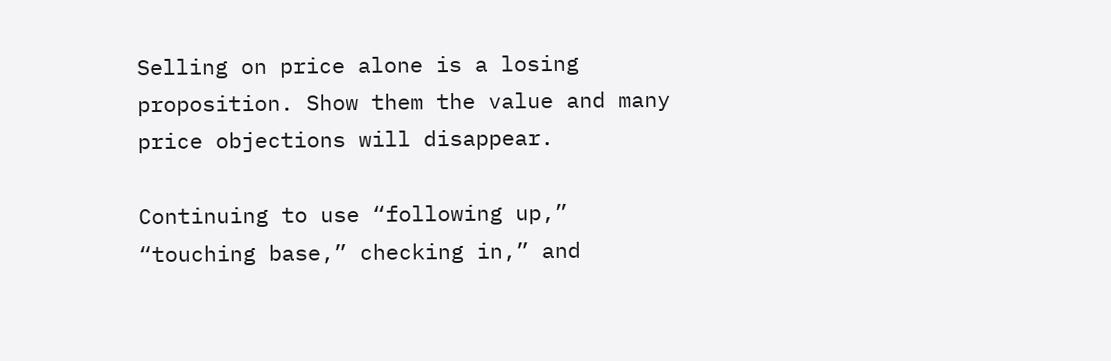Selling on price alone is a losing proposition. Show them the value and many price objections will disappear.

Continuing to use “following up,” “touching base,” checking in,” and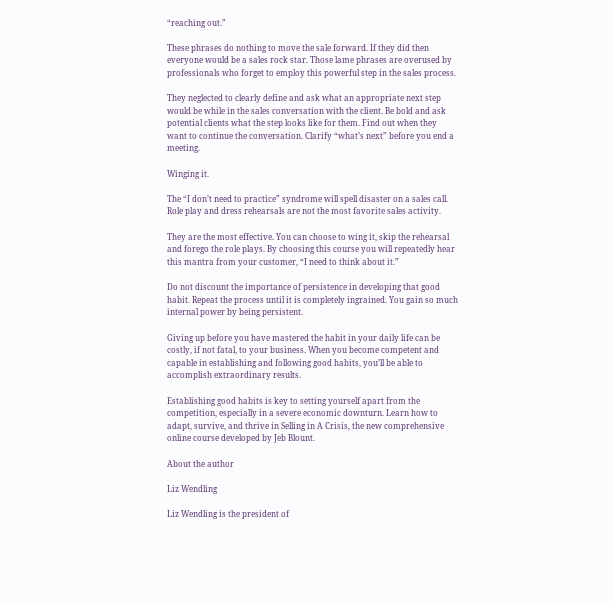“reaching out.”

These phrases do nothing to move the sale forward. If they did then everyone would be a sales rock star. Those lame phrases are overused by professionals who forget to employ this powerful step in the sales process.

They neglected to clearly define and ask what an appropriate next step would be while in the sales conversation with the client. Be bold and ask potential clients what the step looks like for them. Find out when they want to continue the conversation. Clarify “what’s next” before you end a meeting.

Winging it.

The “I don’t need to practice” syndrome will spell disaster on a sales call. Role play and dress rehearsals are not the most favorite sales activity.

They are the most effective. You can choose to wing it, skip the rehearsal and forego the role plays. By choosing this course you will repeatedly hear this mantra from your customer, “I need to think about it.”

Do not discount the importance of persistence in developing that good habit. Repeat the process until it is completely ingrained. You gain so much internal power by being persistent.

Giving up before you have mastered the habit in your daily life can be costly, if not fatal, to your business. When you become competent and capable in establishing and following good habits, you’ll be able to accomplish extraordinary results.

Establishing good habits is key to setting yourself apart from the competition, especially in a severe economic downturn. Learn how to adapt, survive, and thrive in Selling in A Crisis, the new comprehensive online course developed by Jeb Blount.

About the author

Liz Wendling

Liz Wendling is the president of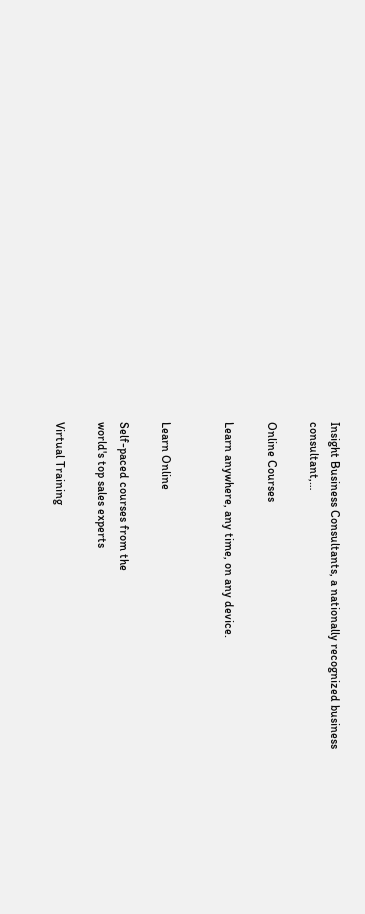Insight Business Consultants, a nationally recognized business consultant,…

Online Courses

Learn anywhere, any time, on any device.


Learn Online

Self-paced courses from the
world's top sales experts

Virtual Training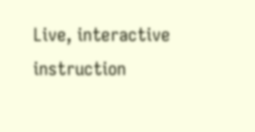Live, interactive instruction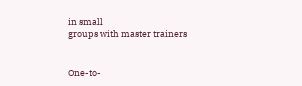in small
groups with master trainers


One-to-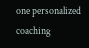one personalized coaching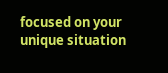focused on your unique situation